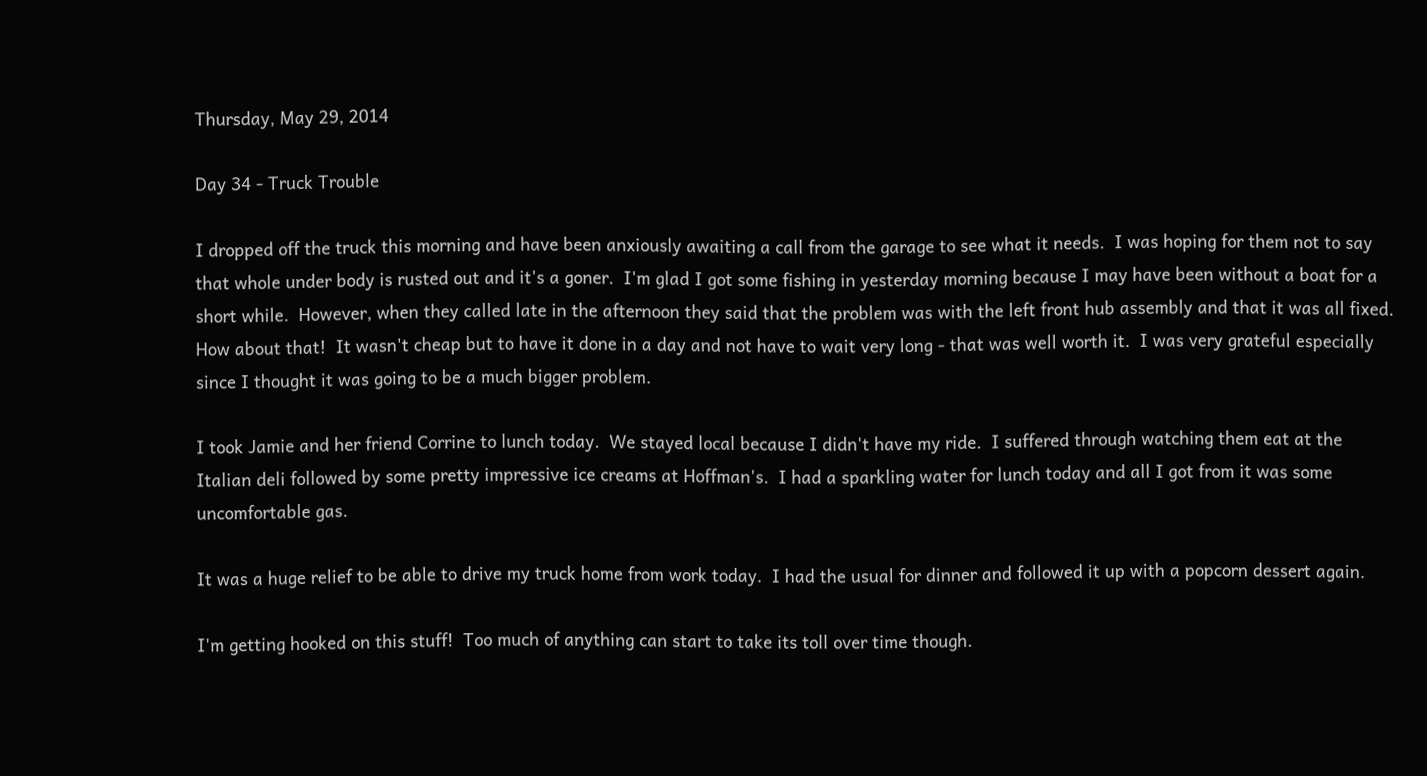Thursday, May 29, 2014

Day 34 - Truck Trouble

I dropped off the truck this morning and have been anxiously awaiting a call from the garage to see what it needs.  I was hoping for them not to say that whole under body is rusted out and it's a goner.  I'm glad I got some fishing in yesterday morning because I may have been without a boat for a short while.  However, when they called late in the afternoon they said that the problem was with the left front hub assembly and that it was all fixed.  How about that!  It wasn't cheap but to have it done in a day and not have to wait very long - that was well worth it.  I was very grateful especially since I thought it was going to be a much bigger problem.

I took Jamie and her friend Corrine to lunch today.  We stayed local because I didn't have my ride.  I suffered through watching them eat at the Italian deli followed by some pretty impressive ice creams at Hoffman's.  I had a sparkling water for lunch today and all I got from it was some uncomfortable gas.

It was a huge relief to be able to drive my truck home from work today.  I had the usual for dinner and followed it up with a popcorn dessert again.

I'm getting hooked on this stuff!  Too much of anything can start to take its toll over time though.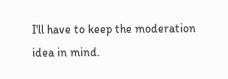I'll have to keep the moderation idea in mind.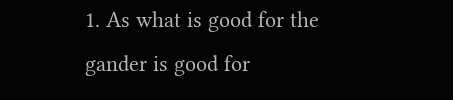1. As what is good for the gander is good for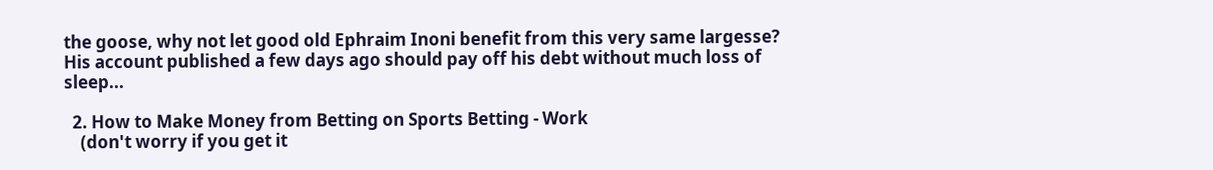the goose, why not let good old Ephraim Inoni benefit from this very same largesse? His account published a few days ago should pay off his debt without much loss of sleep...

  2. How to Make Money from Betting on Sports Betting - Work
    (don't worry if you get it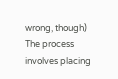wrong, though) The process involves placing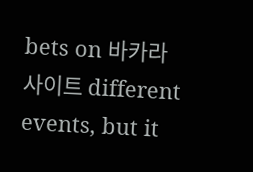bets on 바카라사이트 different events, but it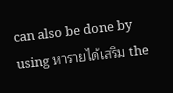can also be done by using หารายได้เสริม the